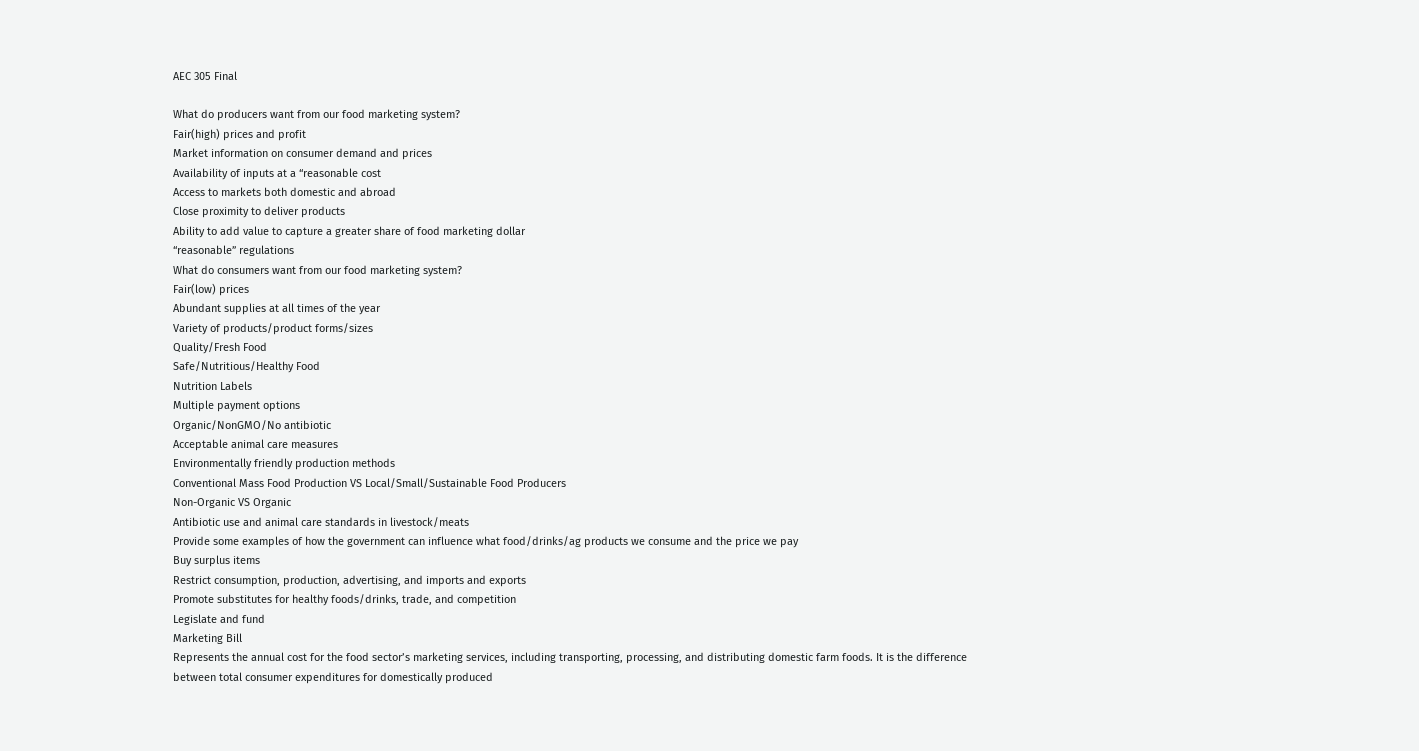AEC 305 Final

What do producers want from our food marketing system?
Fair(high) prices and profit
Market information on consumer demand and prices
Availability of inputs at a “reasonable cost
Access to markets both domestic and abroad
Close proximity to deliver products
Ability to add value to capture a greater share of food marketing dollar
“reasonable” regulations
What do consumers want from our food marketing system?
Fair(low) prices
Abundant supplies at all times of the year
Variety of products/product forms/sizes
Quality/Fresh Food
Safe/Nutritious/Healthy Food
Nutrition Labels
Multiple payment options
Organic/NonGMO/No antibiotic
Acceptable animal care measures
Environmentally friendly production methods
Conventional Mass Food Production VS Local/Small/Sustainable Food Producers
Non-Organic VS Organic
Antibiotic use and animal care standards in livestock/meats
Provide some examples of how the government can influence what food/drinks/ag products we consume and the price we pay
Buy surplus items
Restrict consumption, production, advertising, and imports and exports
Promote substitutes for healthy foods/drinks, trade, and competition
Legislate and fund
Marketing Bill
Represents the annual cost for the food sector’s marketing services, including transporting, processing, and distributing domestic farm foods. It is the difference between total consumer expenditures for domestically produced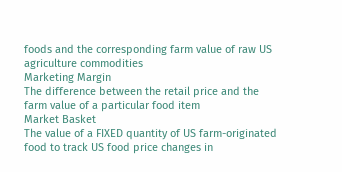foods and the corresponding farm value of raw US agriculture commodities
Marketing Margin
The difference between the retail price and the farm value of a particular food item
Market Basket
The value of a FIXED quantity of US farm-originated food to track US food price changes in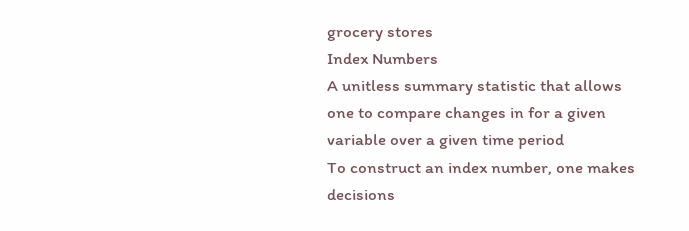grocery stores
Index Numbers
A unitless summary statistic that allows one to compare changes in for a given variable over a given time period
To construct an index number, one makes decisions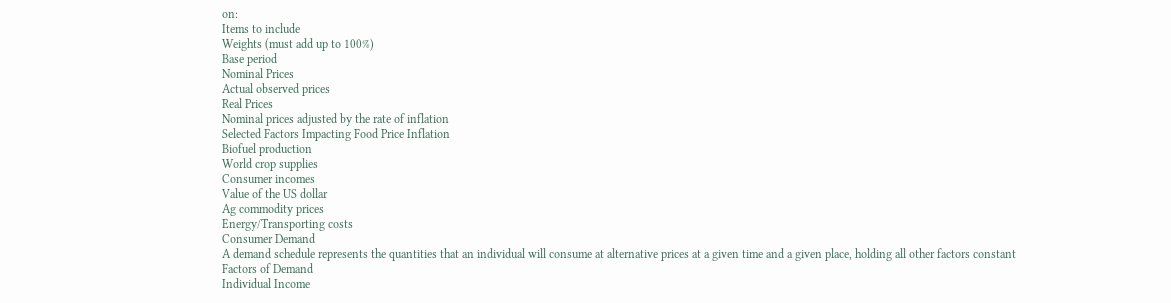on:
Items to include
Weights (must add up to 100%)
Base period
Nominal Prices
Actual observed prices
Real Prices
Nominal prices adjusted by the rate of inflation
Selected Factors Impacting Food Price Inflation
Biofuel production
World crop supplies
Consumer incomes
Value of the US dollar
Ag commodity prices
Energy/Transporting costs
Consumer Demand
A demand schedule represents the quantities that an individual will consume at alternative prices at a given time and a given place, holding all other factors constant
Factors of Demand
Individual Income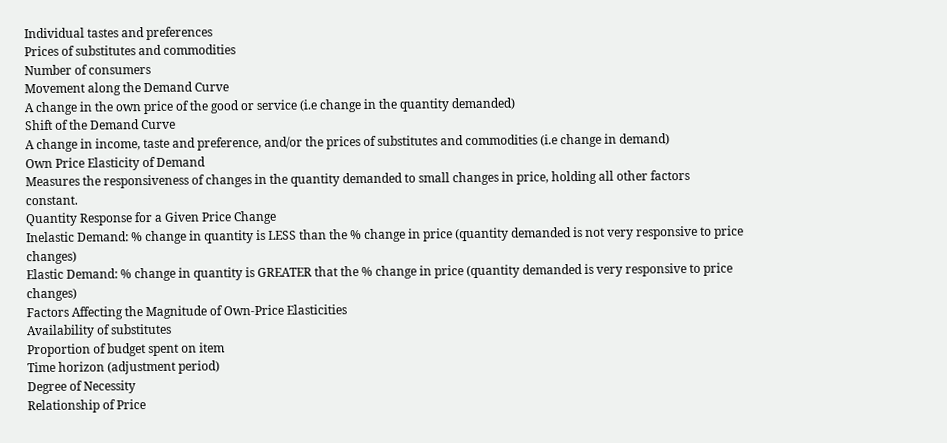Individual tastes and preferences
Prices of substitutes and commodities
Number of consumers
Movement along the Demand Curve
A change in the own price of the good or service (i.e change in the quantity demanded)
Shift of the Demand Curve
A change in income, taste and preference, and/or the prices of substitutes and commodities (i.e change in demand)
Own Price Elasticity of Demand
Measures the responsiveness of changes in the quantity demanded to small changes in price, holding all other factors constant.
Quantity Response for a Given Price Change
Inelastic Demand: % change in quantity is LESS than the % change in price (quantity demanded is not very responsive to price changes)
Elastic Demand: % change in quantity is GREATER that the % change in price (quantity demanded is very responsive to price changes)
Factors Affecting the Magnitude of Own-Price Elasticities
Availability of substitutes
Proportion of budget spent on item
Time horizon (adjustment period)
Degree of Necessity
Relationship of Price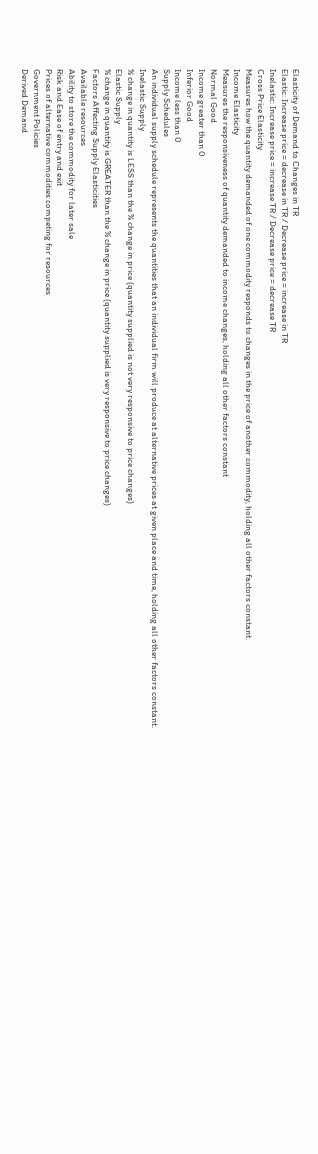Elasticity of Demand to Changes in TR
Elastic: Increase price = decrease in TR / Decrease price = increase in TR
Inelastic: Increase price = increase TR / Decrease price = decrease TR
Cross Price Elasticity
Measures how the quantity demanded of one commodity responds to changes in the price of another commodity, holding all other factors constant.
Income Elasticity
Measures the responsiveness of quantity demanded to income changes, holding all other factors constant
Normal Good
Income greater than 0
Inferior Good
Income less than 0
Supply Schedules
An individual supply schedule represents the quantities that an individual firm will produce at alternative prices at given place and time, holding all other factors constant.
Inelastic Supply
% change in quantity is LESS than the % change in price (quantity supplied is not very responsive to price changes)
Elastic Supply
% change in quantity is GREATER than the % change in price (quantity supplied is very responsive to price changes)
Factors Affecting Supply Elasticities
Available resources
Ability to store the commodity for later sale
Risk and Ease of entry and exit
Prices of alternative commodities competing for resources
Government Policies
Derived Demand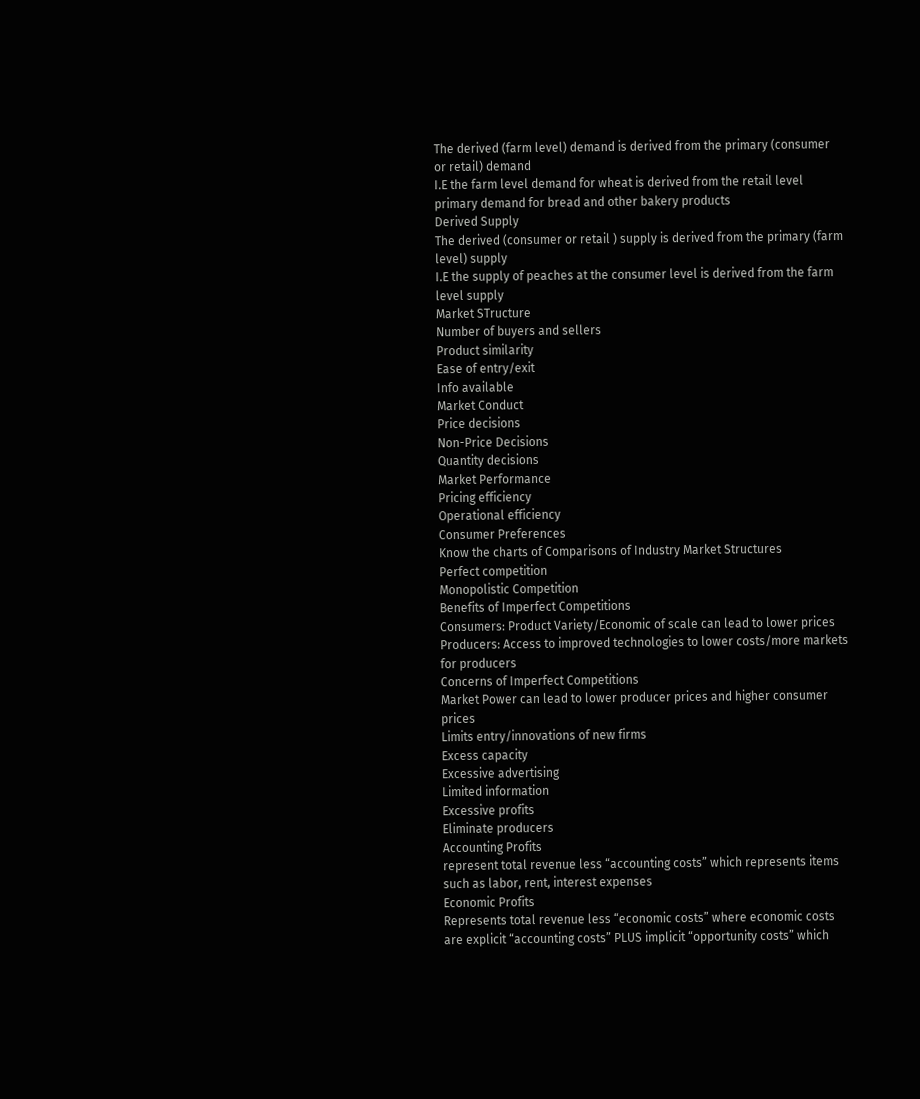The derived (farm level) demand is derived from the primary (consumer or retail) demand
I.E the farm level demand for wheat is derived from the retail level primary demand for bread and other bakery products
Derived Supply
The derived (consumer or retail ) supply is derived from the primary (farm level) supply
I.E the supply of peaches at the consumer level is derived from the farm level supply
Market STructure
Number of buyers and sellers
Product similarity
Ease of entry/exit
Info available
Market Conduct
Price decisions
Non-Price Decisions
Quantity decisions
Market Performance
Pricing efficiency
Operational efficiency
Consumer Preferences
Know the charts of Comparisons of Industry Market Structures
Perfect competition
Monopolistic Competition
Benefits of Imperfect Competitions
Consumers: Product Variety/Economic of scale can lead to lower prices
Producers: Access to improved technologies to lower costs/more markets for producers
Concerns of Imperfect Competitions
Market Power can lead to lower producer prices and higher consumer prices
Limits entry/innovations of new firms
Excess capacity
Excessive advertising
Limited information
Excessive profits
Eliminate producers
Accounting Profits
represent total revenue less “accounting costs” which represents items such as labor, rent, interest expenses
Economic Profits
Represents total revenue less “economic costs” where economic costs are explicit “accounting costs” PLUS implicit “opportunity costs” which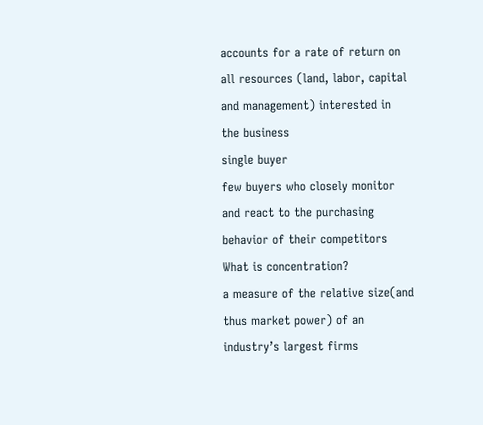accounts for a rate of return on all resources (land, labor, capital and management) interested in the business
single buyer
few buyers who closely monitor and react to the purchasing behavior of their competitors
What is concentration?
a measure of the relative size(and thus market power) of an industry’s largest firms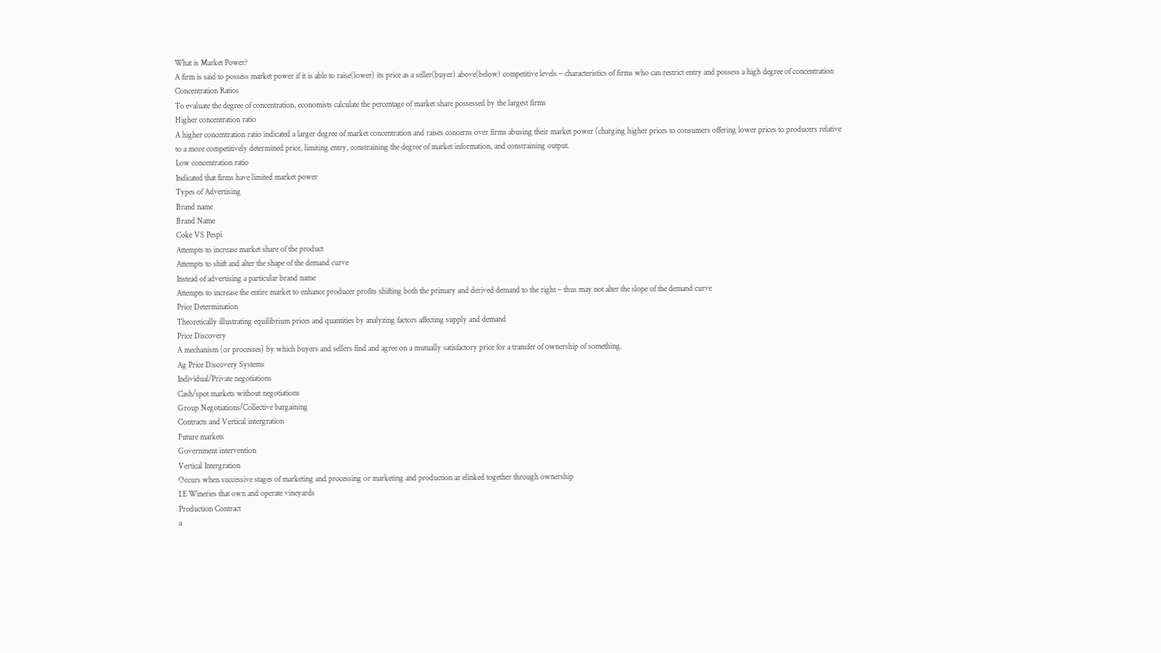What is Market Power?
A firm is said to possess market power if it is able to raise(lower) its price as a seller(buyer) above(below) competitive levels – characteristics of firms who can restrict entry and possess a high degree of concentration
Concentration Ratios
To evaluate the degree of concentration, economists calculate the percentage of market share possessed by the largest firms
Higher concentration ratio
A higher concentration ratio indicated a larger degree of market concentration and raises concerns over firms abusing their market power (charging higher prices to consumers offering lower prices to producers relative to a more competitively determined price, limiting entry, constraining the degree of market information, and constraining output.
Low concentration ratio
Indicated that firms have limited market power
Types of Advertising
Brand name
Brand Name
Coke VS Pespi
Attempts to increase market share of the product
Attempts to shift and alter the shape of the demand curve
Instead of advertising a particular brand name
Attempts to increase the entire market to enhance producer profits shifting both the primary and derived demand to the right – thus may not alter the slope of the demand curve
Price Determination
Theoretically illustrating equilibrium prices and quantities by analyzing factors affecting supply and demand
Price Discovery
A mechanism (or processes) by which buyers and sellers find and agree on a mutually satisfactory price for a transfer of ownership of something.
Ag Price Discovery Systems
Individual/Private negotiations
Cash/spot markets without negotiations
Group Negotiations/Collective bargaining
Contracts and Vertical intergration
Future markets
Government intervention
Vertical Intergration
Occurs when successive stages of marketing and processing or marketing and production ar elinked together through ownership
I.E Wineries that own and operate vineyards
Production Contract
a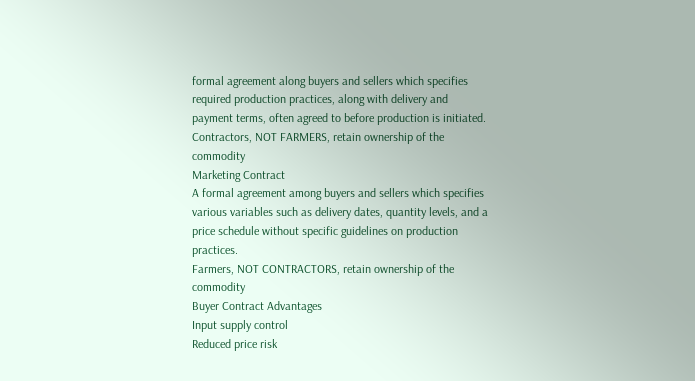formal agreement along buyers and sellers which specifies required production practices, along with delivery and payment terms, often agreed to before production is initiated. Contractors, NOT FARMERS, retain ownership of the commodity
Marketing Contract
A formal agreement among buyers and sellers which specifies various variables such as delivery dates, quantity levels, and a price schedule without specific guidelines on production practices.
Farmers, NOT CONTRACTORS, retain ownership of the commodity
Buyer Contract Advantages
Input supply control
Reduced price risk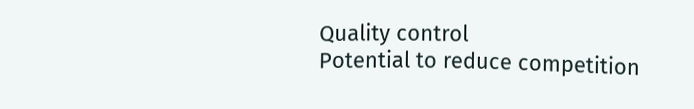Quality control
Potential to reduce competition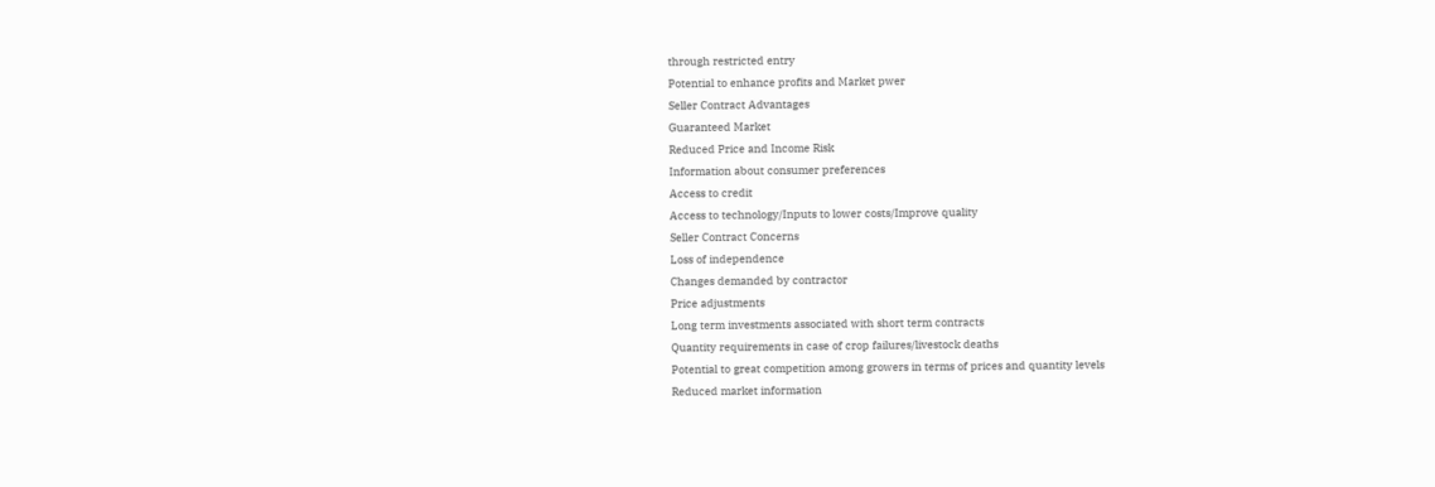through restricted entry
Potential to enhance profits and Market pwer
Seller Contract Advantages
Guaranteed Market
Reduced Price and Income Risk
Information about consumer preferences
Access to credit
Access to technology/Inputs to lower costs/Improve quality
Seller Contract Concerns
Loss of independence
Changes demanded by contractor
Price adjustments
Long term investments associated with short term contracts
Quantity requirements in case of crop failures/livestock deaths
Potential to great competition among growers in terms of prices and quantity levels
Reduced market information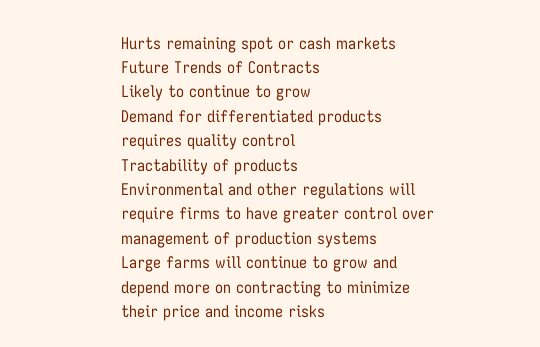Hurts remaining spot or cash markets
Future Trends of Contracts
Likely to continue to grow
Demand for differentiated products requires quality control
Tractability of products
Environmental and other regulations will require firms to have greater control over management of production systems
Large farms will continue to grow and depend more on contracting to minimize their price and income risks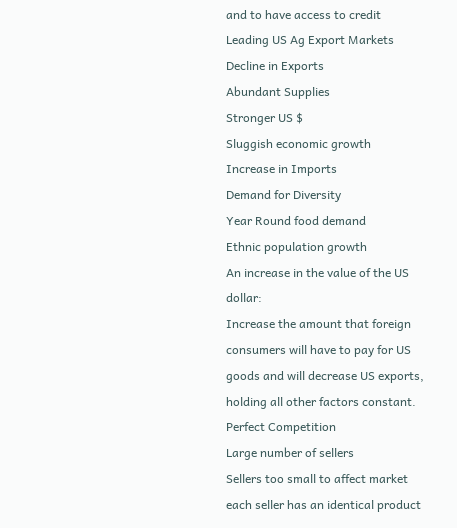and to have access to credit
Leading US Ag Export Markets
Decline in Exports
Abundant Supplies
Stronger US $
Sluggish economic growth
Increase in Imports
Demand for Diversity
Year Round food demand
Ethnic population growth
An increase in the value of the US dollar:
Increase the amount that foreign consumers will have to pay for US goods and will decrease US exports, holding all other factors constant.
Perfect Competition
Large number of sellers
Sellers too small to affect market
each seller has an identical product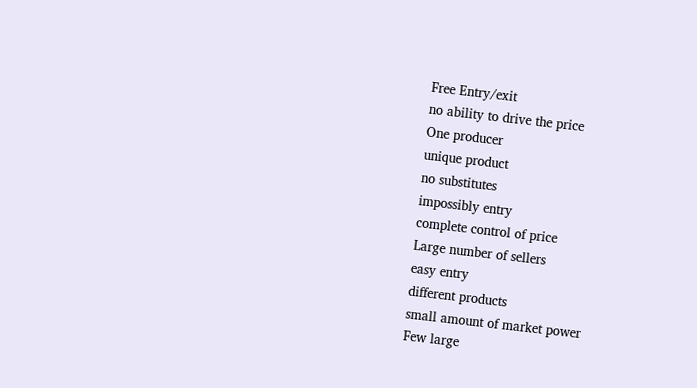Free Entry/exit
no ability to drive the price
One producer
unique product
no substitutes
impossibly entry
complete control of price
Large number of sellers
easy entry
different products
small amount of market power
Few large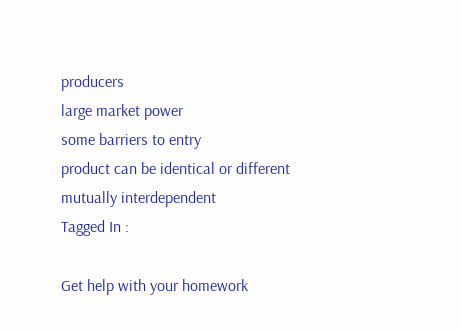producers
large market power
some barriers to entry
product can be identical or different
mutually interdependent
Tagged In :

Get help with your homework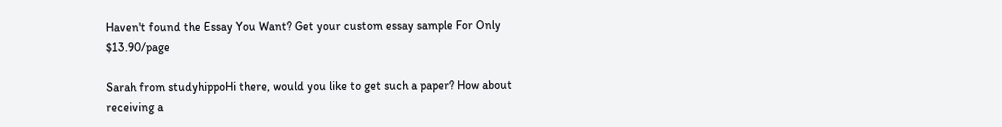Haven't found the Essay You Want? Get your custom essay sample For Only $13.90/page

Sarah from studyhippoHi there, would you like to get such a paper? How about receiving a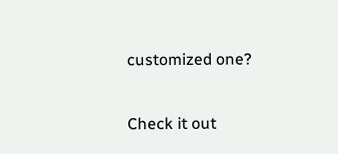customized one?

Check it out